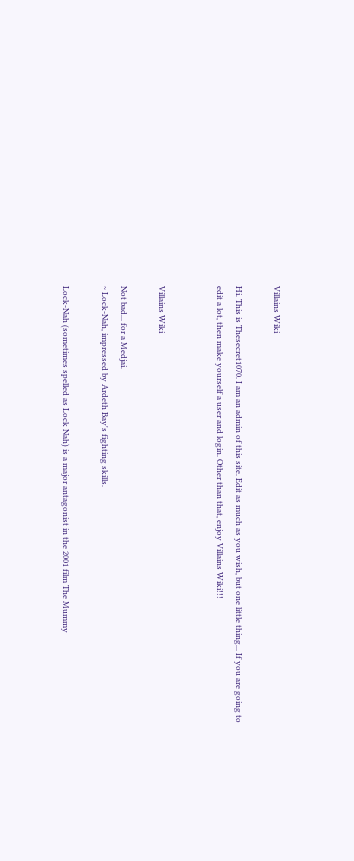Villains Wiki

Hi. This is Thesecret1070. I am an admin of this site. Edit as much as you wish, but one little thing... If you are going to edit a lot, then make yourself a user and login. Other than that, enjoy Villains Wiki!!!


Villains Wiki

Not bad... for a Medjai.
~ Lock-Nah, impressed by Ardeth Bay's fighting skills.

Lock-Nah (sometimes spelled as Lock Nah) is a major antagonist in the 2001 film The Mummy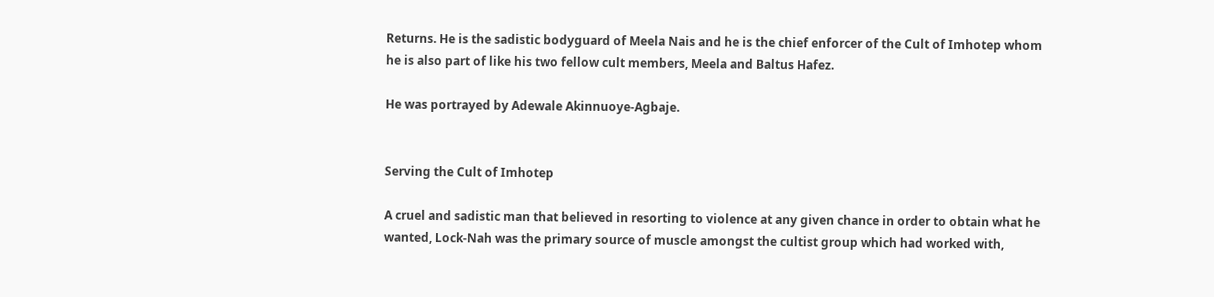Returns. He is the sadistic bodyguard of Meela Nais and he is the chief enforcer of the Cult of Imhotep whom he is also part of like his two fellow cult members, Meela and Baltus Hafez.

He was portrayed by Adewale Akinnuoye-Agbaje.


Serving the Cult of Imhotep

A cruel and sadistic man that believed in resorting to violence at any given chance in order to obtain what he wanted, Lock-Nah was the primary source of muscle amongst the cultist group which had worked with,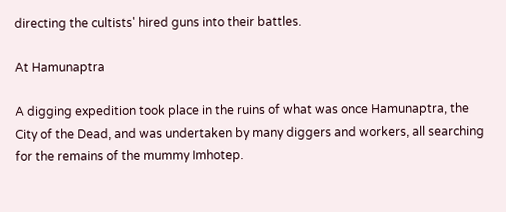directing the cultists' hired guns into their battles.

At Hamunaptra

A digging expedition took place in the ruins of what was once Hamunaptra, the City of the Dead, and was undertaken by many diggers and workers, all searching for the remains of the mummy Imhotep.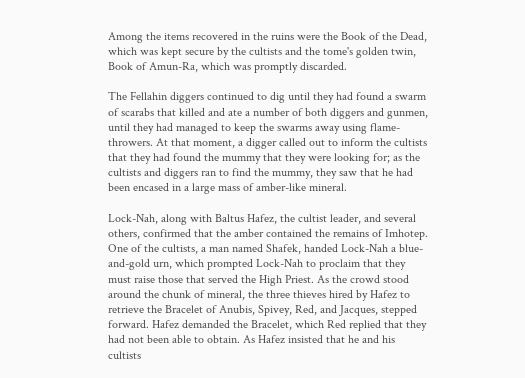Among the items recovered in the ruins were the Book of the Dead, which was kept secure by the cultists and the tome's golden twin, Book of Amun-Ra, which was promptly discarded.

The Fellahin diggers continued to dig until they had found a swarm of scarabs that killed and ate a number of both diggers and gunmen, until they had managed to keep the swarms away using flame-throwers. At that moment, a digger called out to inform the cultists that they had found the mummy that they were looking for; as the cultists and diggers ran to find the mummy, they saw that he had been encased in a large mass of amber-like mineral.

Lock-Nah, along with Baltus Hafez, the cultist leader, and several others, confirmed that the amber contained the remains of Imhotep. One of the cultists, a man named Shafek, handed Lock-Nah a blue-and-gold urn, which prompted Lock-Nah to proclaim that they must raise those that served the High Priest. As the crowd stood around the chunk of mineral, the three thieves hired by Hafez to retrieve the Bracelet of Anubis, Spivey, Red, and Jacques, stepped forward. Hafez demanded the Bracelet, which Red replied that they had not been able to obtain. As Hafez insisted that he and his cultists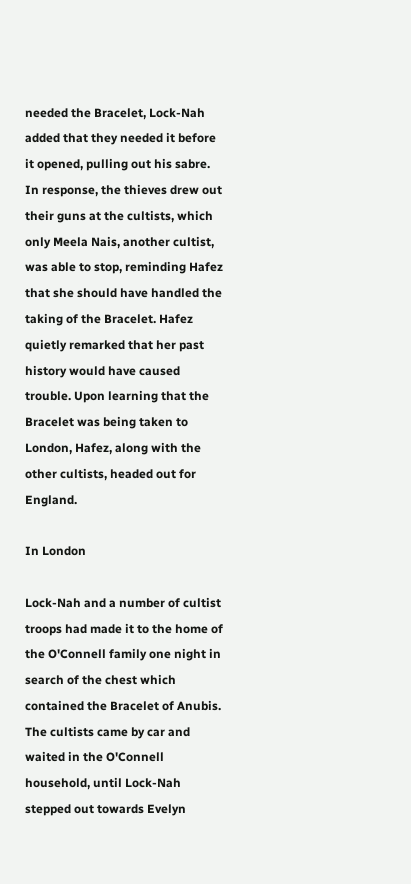needed the Bracelet, Lock-Nah added that they needed it before it opened, pulling out his sabre. In response, the thieves drew out their guns at the cultists, which only Meela Nais, another cultist, was able to stop, reminding Hafez that she should have handled the taking of the Bracelet. Hafez quietly remarked that her past history would have caused trouble. Upon learning that the Bracelet was being taken to London, Hafez, along with the other cultists, headed out for England.

In London

Lock-Nah and a number of cultist troops had made it to the home of the O'Connell family one night in search of the chest which contained the Bracelet of Anubis. The cultists came by car and waited in the O'Connell household, until Lock-Nah stepped out towards Evelyn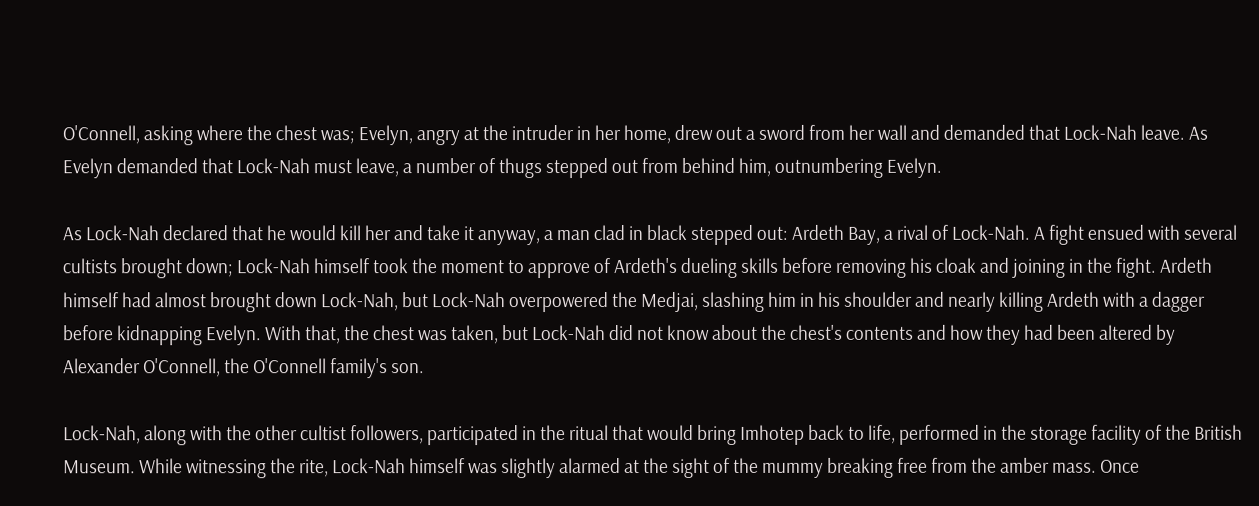O'Connell, asking where the chest was; Evelyn, angry at the intruder in her home, drew out a sword from her wall and demanded that Lock-Nah leave. As Evelyn demanded that Lock-Nah must leave, a number of thugs stepped out from behind him, outnumbering Evelyn.

As Lock-Nah declared that he would kill her and take it anyway, a man clad in black stepped out: Ardeth Bay, a rival of Lock-Nah. A fight ensued with several cultists brought down; Lock-Nah himself took the moment to approve of Ardeth's dueling skills before removing his cloak and joining in the fight. Ardeth himself had almost brought down Lock-Nah, but Lock-Nah overpowered the Medjai, slashing him in his shoulder and nearly killing Ardeth with a dagger before kidnapping Evelyn. With that, the chest was taken, but Lock-Nah did not know about the chest's contents and how they had been altered by Alexander O'Connell, the O'Connell family's son.

Lock-Nah, along with the other cultist followers, participated in the ritual that would bring Imhotep back to life, performed in the storage facility of the British Museum. While witnessing the rite, Lock-Nah himself was slightly alarmed at the sight of the mummy breaking free from the amber mass. Once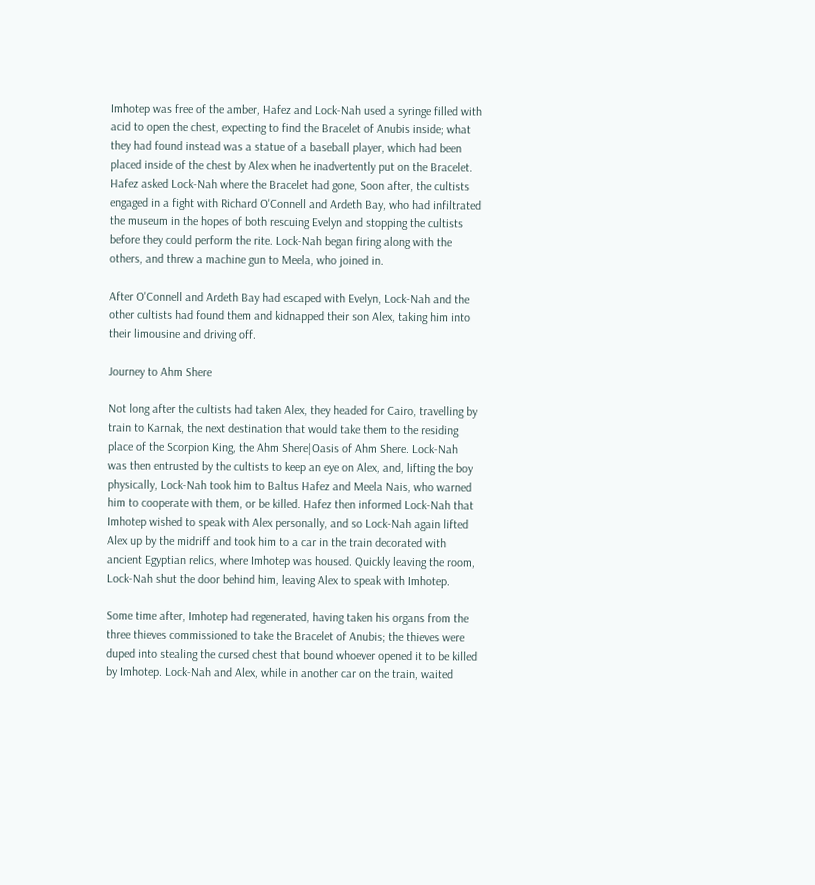Imhotep was free of the amber, Hafez and Lock-Nah used a syringe filled with acid to open the chest, expecting to find the Bracelet of Anubis inside; what they had found instead was a statue of a baseball player, which had been placed inside of the chest by Alex when he inadvertently put on the Bracelet. Hafez asked Lock-Nah where the Bracelet had gone, Soon after, the cultists engaged in a fight with Richard O'Connell and Ardeth Bay, who had infiltrated the museum in the hopes of both rescuing Evelyn and stopping the cultists before they could perform the rite. Lock-Nah began firing along with the others, and threw a machine gun to Meela, who joined in.

After O'Connell and Ardeth Bay had escaped with Evelyn, Lock-Nah and the other cultists had found them and kidnapped their son Alex, taking him into their limousine and driving off.

Journey to Ahm Shere

Not long after the cultists had taken Alex, they headed for Cairo, travelling by train to Karnak, the next destination that would take them to the residing place of the Scorpion King, the Ahm Shere|Oasis of Ahm Shere. Lock-Nah was then entrusted by the cultists to keep an eye on Alex, and, lifting the boy physically, Lock-Nah took him to Baltus Hafez and Meela Nais, who warned him to cooperate with them, or be killed. Hafez then informed Lock-Nah that Imhotep wished to speak with Alex personally, and so Lock-Nah again lifted Alex up by the midriff and took him to a car in the train decorated with ancient Egyptian relics, where Imhotep was housed. Quickly leaving the room, Lock-Nah shut the door behind him, leaving Alex to speak with Imhotep.

Some time after, Imhotep had regenerated, having taken his organs from the three thieves commissioned to take the Bracelet of Anubis; the thieves were duped into stealing the cursed chest that bound whoever opened it to be killed by Imhotep. Lock-Nah and Alex, while in another car on the train, waited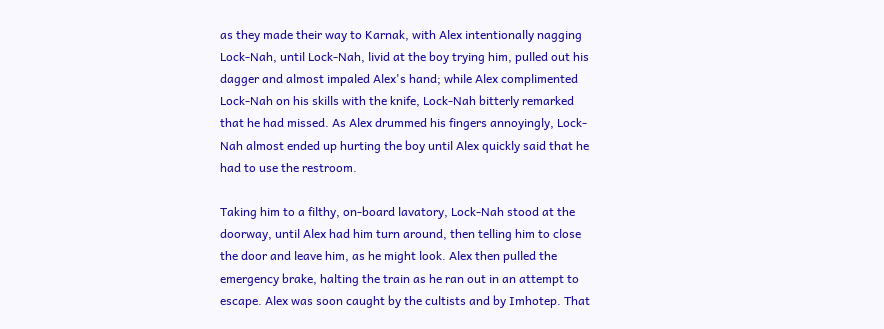as they made their way to Karnak, with Alex intentionally nagging Lock-Nah, until Lock-Nah, livid at the boy trying him, pulled out his dagger and almost impaled Alex's hand; while Alex complimented Lock-Nah on his skills with the knife, Lock-Nah bitterly remarked that he had missed. As Alex drummed his fingers annoyingly, Lock-Nah almost ended up hurting the boy until Alex quickly said that he had to use the restroom.

Taking him to a filthy, on-board lavatory, Lock-Nah stood at the doorway, until Alex had him turn around, then telling him to close the door and leave him, as he might look. Alex then pulled the emergency brake, halting the train as he ran out in an attempt to escape. Alex was soon caught by the cultists and by Imhotep. That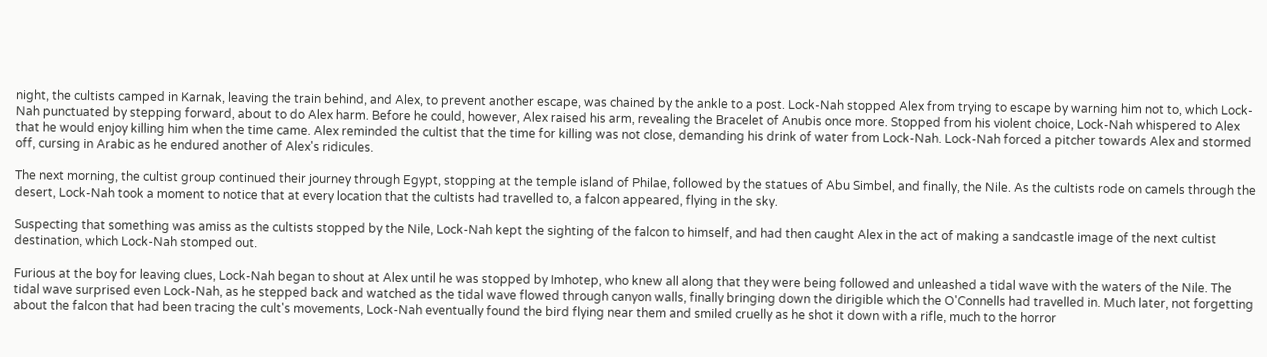night, the cultists camped in Karnak, leaving the train behind, and Alex, to prevent another escape, was chained by the ankle to a post. Lock-Nah stopped Alex from trying to escape by warning him not to, which Lock-Nah punctuated by stepping forward, about to do Alex harm. Before he could, however, Alex raised his arm, revealing the Bracelet of Anubis once more. Stopped from his violent choice, Lock-Nah whispered to Alex that he would enjoy killing him when the time came. Alex reminded the cultist that the time for killing was not close, demanding his drink of water from Lock-Nah. Lock-Nah forced a pitcher towards Alex and stormed off, cursing in Arabic as he endured another of Alex's ridicules.

The next morning, the cultist group continued their journey through Egypt, stopping at the temple island of Philae, followed by the statues of Abu Simbel, and finally, the Nile. As the cultists rode on camels through the desert, Lock-Nah took a moment to notice that at every location that the cultists had travelled to, a falcon appeared, flying in the sky.

Suspecting that something was amiss as the cultists stopped by the Nile, Lock-Nah kept the sighting of the falcon to himself, and had then caught Alex in the act of making a sandcastle image of the next cultist destination, which Lock-Nah stomped out.

Furious at the boy for leaving clues, Lock-Nah began to shout at Alex until he was stopped by Imhotep, who knew all along that they were being followed and unleashed a tidal wave with the waters of the Nile. The tidal wave surprised even Lock-Nah, as he stepped back and watched as the tidal wave flowed through canyon walls, finally bringing down the dirigible which the O'Connells had travelled in. Much later, not forgetting about the falcon that had been tracing the cult's movements, Lock-Nah eventually found the bird flying near them and smiled cruelly as he shot it down with a rifle, much to the horror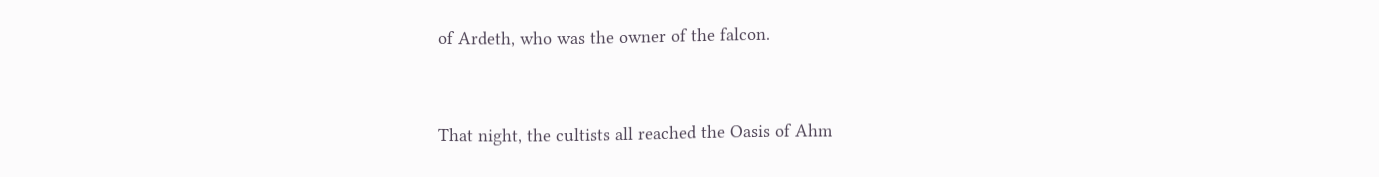of Ardeth, who was the owner of the falcon.


That night, the cultists all reached the Oasis of Ahm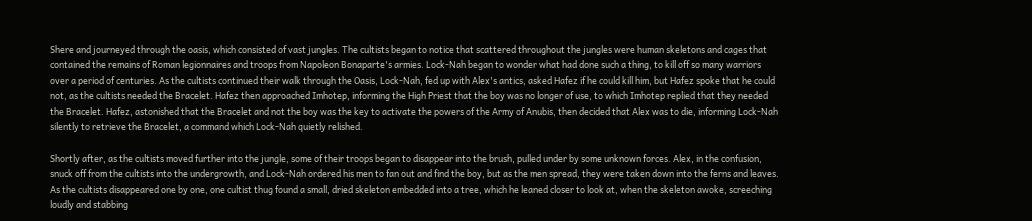Shere and journeyed through the oasis, which consisted of vast jungles. The cultists began to notice that scattered throughout the jungles were human skeletons and cages that contained the remains of Roman legionnaires and troops from Napoleon Bonaparte's armies. Lock-Nah began to wonder what had done such a thing, to kill off so many warriors over a period of centuries. As the cultists continued their walk through the Oasis, Lock-Nah, fed up with Alex's antics, asked Hafez if he could kill him, but Hafez spoke that he could not, as the cultists needed the Bracelet. Hafez then approached Imhotep, informing the High Priest that the boy was no longer of use, to which Imhotep replied that they needed the Bracelet. Hafez, astonished that the Bracelet and not the boy was the key to activate the powers of the Army of Anubis, then decided that Alex was to die, informing Lock-Nah silently to retrieve the Bracelet, a command which Lock-Nah quietly relished.

Shortly after, as the cultists moved further into the jungle, some of their troops began to disappear into the brush, pulled under by some unknown forces. Alex, in the confusion, snuck off from the cultists into the undergrowth, and Lock-Nah ordered his men to fan out and find the boy, but as the men spread, they were taken down into the ferns and leaves. As the cultists disappeared one by one, one cultist thug found a small, dried skeleton embedded into a tree, which he leaned closer to look at, when the skeleton awoke, screeching loudly and stabbing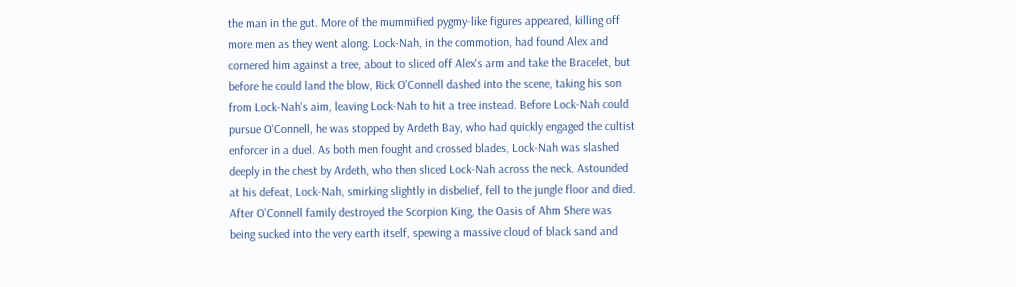the man in the gut. More of the mummified pygmy-like figures appeared, killing off more men as they went along. Lock-Nah, in the commotion, had found Alex and cornered him against a tree, about to sliced off Alex's arm and take the Bracelet, but before he could land the blow, Rick O'Connell dashed into the scene, taking his son from Lock-Nah's aim, leaving Lock-Nah to hit a tree instead. Before Lock-Nah could pursue O'Connell, he was stopped by Ardeth Bay, who had quickly engaged the cultist enforcer in a duel. As both men fought and crossed blades, Lock-Nah was slashed deeply in the chest by Ardeth, who then sliced Lock-Nah across the neck. Astounded at his defeat, Lock-Nah, smirking slightly in disbelief, fell to the jungle floor and died. After O’Connell family destroyed the Scorpion King, the Oasis of Ahm Shere was being sucked into the very earth itself, spewing a massive cloud of black sand and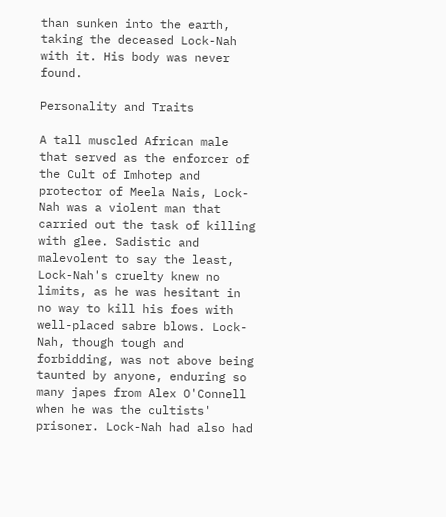than sunken into the earth, taking the deceased Lock-Nah with it. His body was never found.

Personality and Traits

A tall muscled African male that served as the enforcer of the Cult of Imhotep and protector of Meela Nais, Lock-Nah was a violent man that carried out the task of killing with glee. Sadistic and malevolent to say the least, Lock-Nah's cruelty knew no limits, as he was hesitant in no way to kill his foes with well-placed sabre blows. Lock-Nah, though tough and forbidding, was not above being taunted by anyone, enduring so many japes from Alex O'Connell when he was the cultists' prisoner. Lock-Nah had also had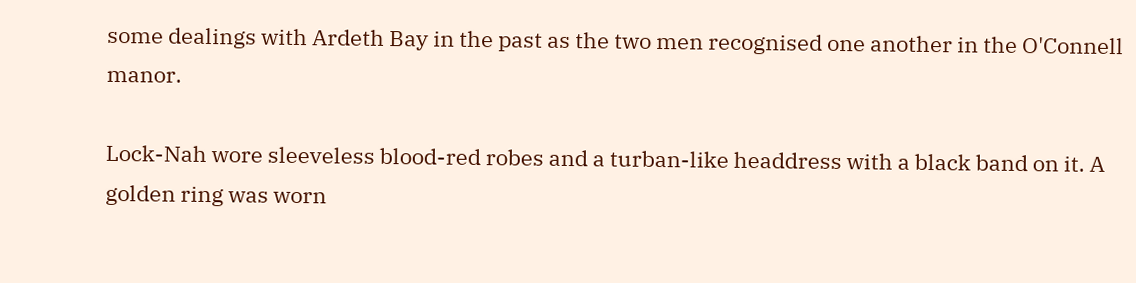some dealings with Ardeth Bay in the past as the two men recognised one another in the O'Connell manor.

Lock-Nah wore sleeveless blood-red robes and a turban-like headdress with a black band on it. A golden ring was worn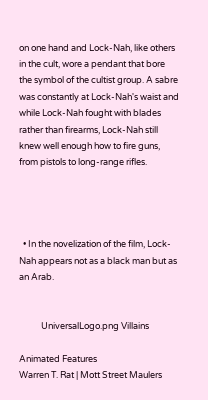on one hand and Lock-Nah, like others in the cult, wore a pendant that bore the symbol of the cultist group. A sabre was constantly at Lock-Nah's waist and while Lock-Nah fought with blades rather than firearms, Lock-Nah still knew well enough how to fire guns, from pistols to long-range rifles.




  • In the novelization of the film, Lock-Nah appears not as a black man but as an Arab.


           UniversalLogo.png Villains

Animated Features
Warren T. Rat | Mott Street Maulers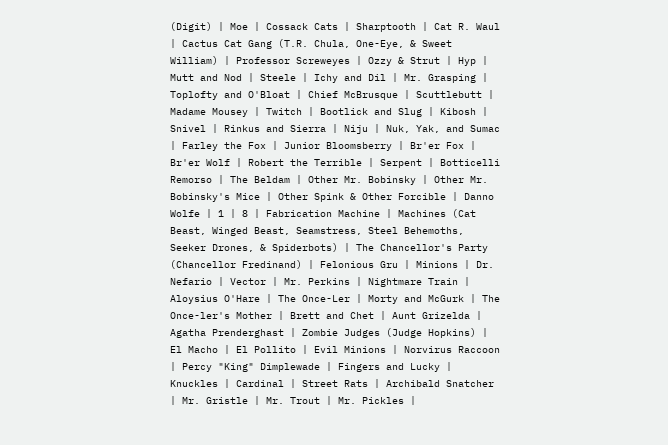(Digit) | Moe | Cossack Cats | Sharptooth | Cat R. Waul | Cactus Cat Gang (T.R. Chula, One-Eye, & Sweet William) | Professor Screweyes | Ozzy & Strut | Hyp | Mutt and Nod | Steele | Ichy and Dil | Mr. Grasping | Toplofty and O'Bloat | Chief McBrusque | Scuttlebutt | Madame Mousey | Twitch | Bootlick and Slug | Kibosh | Snivel | Rinkus and Sierra | Niju | Nuk, Yak, and Sumac | Farley the Fox | Junior Bloomsberry | Br'er Fox | Br'er Wolf | Robert the Terrible | Serpent | Botticelli Remorso | The Beldam | Other Mr. Bobinsky | Other Mr. Bobinsky's Mice | Other Spink & Other Forcible | Danno Wolfe | 1 | 8 | Fabrication Machine | Machines (Cat Beast, Winged Beast, Seamstress, Steel Behemoths, Seeker Drones, & Spiderbots) | The Chancellor's Party (Chancellor Fredinand) | Felonious Gru | Minions | Dr. Nefario | Vector | Mr. Perkins | Nightmare Train | Aloysius O'Hare | The Once-Ler | Morty and McGurk | The Once-ler's Mother | Brett and Chet | Aunt Grizelda | Agatha Prenderghast | Zombie Judges (Judge Hopkins) | El Macho | El Pollito | Evil Minions | Norvirus Raccoon | Percy "King" Dimplewade | Fingers and Lucky | Knuckles | Cardinal | Street Rats | Archibald Snatcher | Mr. Gristle | Mr. Trout | Mr. Pickles |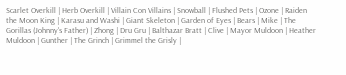Scarlet Overkill | Herb Overkill | Villain Con Villains | Snowball | Flushed Pets | Ozone | Raiden the Moon King | Karasu and Washi | Giant Skeleton | Garden of Eyes | Bears | Mike | The Gorillas (Johnny's Father) | Zhong | Dru Gru | Balthazar Bratt | Clive | Mayor Muldoon | Heather Muldoon | Gunther | The Grinch | Grimmel the Grisly |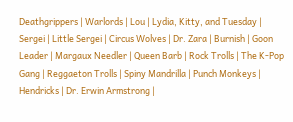Deathgrippers | Warlords | Lou | Lydia, Kitty, and Tuesday | Sergei | Little Sergei | Circus Wolves | Dr. Zara | Burnish | Goon Leader | Margaux Needler | Queen Barb | Rock Trolls | The K-Pop Gang | Reggaeton Trolls | Spiny Mandrilla | Punch Monkeys | Hendricks | Dr. Erwin Armstrong |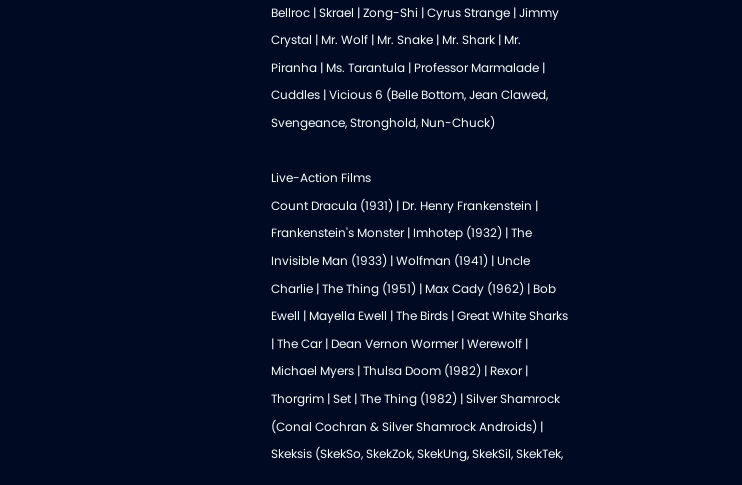Bellroc | Skrael | Zong-Shi | Cyrus Strange | Jimmy Crystal | Mr. Wolf | Mr. Snake | Mr. Shark | Mr. Piranha | Ms. Tarantula | Professor Marmalade | Cuddles | Vicious 6 (Belle Bottom, Jean Clawed, Svengeance, Stronghold, Nun-Chuck)

Live-Action Films
Count Dracula (1931) | Dr. Henry Frankenstein | Frankenstein's Monster | Imhotep (1932) | The Invisible Man (1933) | Wolfman (1941) | Uncle Charlie | The Thing (1951) | Max Cady (1962) | Bob Ewell | Mayella Ewell | The Birds | Great White Sharks | The Car | Dean Vernon Wormer | Werewolf | Michael Myers | Thulsa Doom (1982) | Rexor | Thorgrim | Set | The Thing (1982) | Silver Shamrock (Conal Cochran & Silver Shamrock Androids) | Skeksis (SkekSo, SkekZok, SkekUng, SkekSil, SkekTek,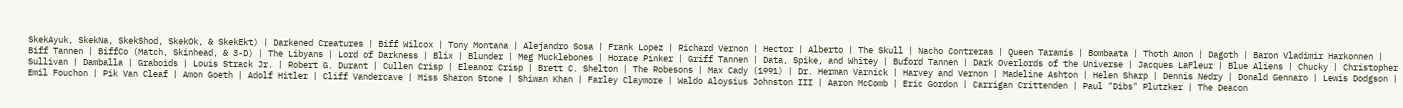SkekAyuk, SkekNa, SkekShod, SkekOk, & SkekEkt) | Darkened Creatures | Biff Wilcox | Tony Montana | Alejandro Sosa | Frank Lopez | Richard Vernon | Hector | Alberto | The Skull | Nacho Contreras | Queen Taramis | Bombaata | Thoth Amon | Dagoth | Baron Vladimir Harkonnen | Biff Tannen | BiffCo (Match, Skinhead, & 3-D) | The Libyans | Lord of Darkness | Blix | Blunder | Meg Mucklebones | Horace Pinker | Griff Tannen | Data, Spike, and Whitey | Buford Tannen | Dark Overlords of the Universe | Jacques LaFleur | Blue Aliens | Chucky | Christopher Sullivan | Damballa | Graboids | Louis Strack Jr. | Robert G. Durant | Cullen Crisp | Eleanor Crisp | Brett C. Shelton | The Robesons | Max Cady (1991) | Dr. Herman Varnick | Harvey and Vernon | Madeline Ashton | Helen Sharp | Dennis Nedry | Donald Gennaro | Lewis Dodgson | Emil Fouchon | Pik Van Cleaf | Amon Goeth | Adolf Hitler | Cliff Vandercave | Miss Sharon Stone | Shiwan Khan | Farley Claymore | Waldo Aloysius Johnston III | Aaron McComb | Eric Gordon | Carrigan Crittenden | Paul "Dibs" Plutzker | The Deacon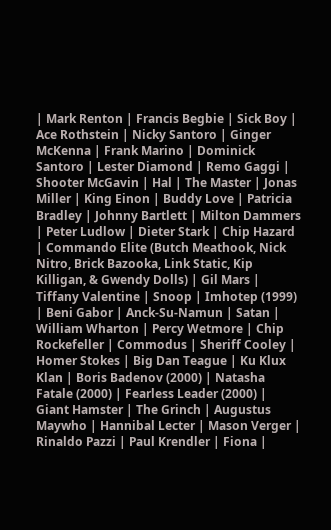| Mark Renton | Francis Begbie | Sick Boy | Ace Rothstein | Nicky Santoro | Ginger McKenna | Frank Marino | Dominick Santoro | Lester Diamond | Remo Gaggi | Shooter McGavin | Hal | The Master | Jonas Miller | King Einon | Buddy Love | Patricia Bradley | Johnny Bartlett | Milton Dammers | Peter Ludlow | Dieter Stark | Chip Hazard | Commando Elite (Butch Meathook, Nick Nitro, Brick Bazooka, Link Static, Kip Killigan, & Gwendy Dolls) | Gil Mars | Tiffany Valentine | Snoop | Imhotep (1999) | Beni Gabor | Anck-Su-Namun | Satan | William Wharton | Percy Wetmore | Chip Rockefeller | Commodus | Sheriff Cooley | Homer Stokes | Big Dan Teague | Ku Klux Klan | Boris Badenov (2000) | Natasha Fatale (2000) | Fearless Leader (2000) | Giant Hamster | The Grinch | Augustus Maywho | Hannibal Lecter | Mason Verger | Rinaldo Pazzi | Paul Krendler | Fiona |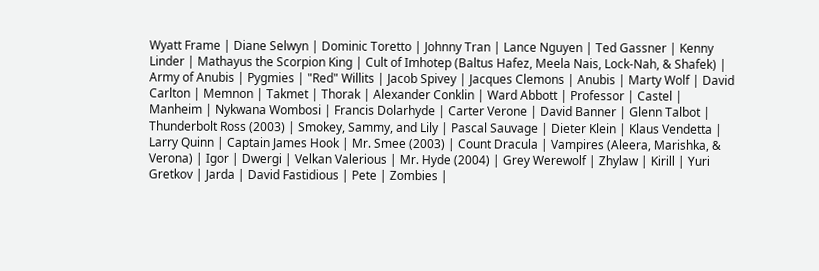Wyatt Frame | Diane Selwyn | Dominic Toretto | Johnny Tran | Lance Nguyen | Ted Gassner | Kenny Linder | Mathayus the Scorpion King | Cult of Imhotep (Baltus Hafez, Meela Nais, Lock-Nah, & Shafek) | Army of Anubis | Pygmies | "Red" Willits | Jacob Spivey | Jacques Clemons | Anubis | Marty Wolf | David Carlton | Memnon | Takmet | Thorak | Alexander Conklin | Ward Abbott | Professor | Castel | Manheim | Nykwana Wombosi | Francis Dolarhyde | Carter Verone | David Banner | Glenn Talbot | Thunderbolt Ross (2003) | Smokey, Sammy, and Lily | Pascal Sauvage | Dieter Klein | Klaus Vendetta | Larry Quinn | Captain James Hook | Mr. Smee (2003) | Count Dracula | Vampires (Aleera, Marishka, & Verona) | Igor | Dwergi | Velkan Valerious | Mr. Hyde (2004) | Grey Werewolf | Zhylaw | Kirill | Yuri Gretkov | Jarda | David Fastidious | Pete | Zombies |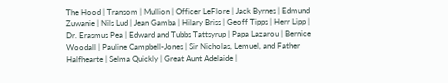The Hood | Transom | Mullion | Officer LeFlore | Jack Byrnes | Edmund Zuwanie | Nils Lud | Jean Gamba | Hilary Briss | Geoff Tipps | Herr Lipp | Dr. Erasmus Pea | Edward and Tubbs Tattsyrup | Papa Lazarou | Bernice Woodall | Pauline Campbell-Jones | Sir Nicholas, Lemuel, and Father Halfhearte | Selma Quickly | Great Aunt Adelaide |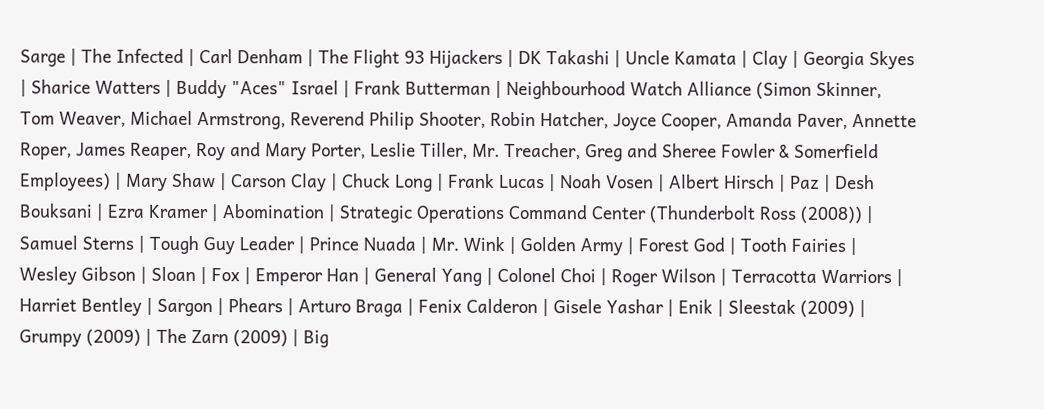Sarge | The Infected | Carl Denham | The Flight 93 Hijackers | DK Takashi | Uncle Kamata | Clay | Georgia Skyes | Sharice Watters | Buddy "Aces" Israel | Frank Butterman | Neighbourhood Watch Alliance (Simon Skinner, Tom Weaver, Michael Armstrong, Reverend Philip Shooter, Robin Hatcher, Joyce Cooper, Amanda Paver, Annette Roper, James Reaper, Roy and Mary Porter, Leslie Tiller, Mr. Treacher, Greg and Sheree Fowler & Somerfield Employees) | Mary Shaw | Carson Clay | Chuck Long | Frank Lucas | Noah Vosen | Albert Hirsch | Paz | Desh Bouksani | Ezra Kramer | Abomination | Strategic Operations Command Center (Thunderbolt Ross (2008)) | Samuel Sterns | Tough Guy Leader | Prince Nuada | Mr. Wink | Golden Army | Forest God | Tooth Fairies | Wesley Gibson | Sloan | Fox | Emperor Han | General Yang | Colonel Choi | Roger Wilson | Terracotta Warriors | Harriet Bentley | Sargon | Phears | Arturo Braga | Fenix Calderon | Gisele Yashar | Enik | Sleestak (2009) | Grumpy (2009) | The Zarn (2009) | Big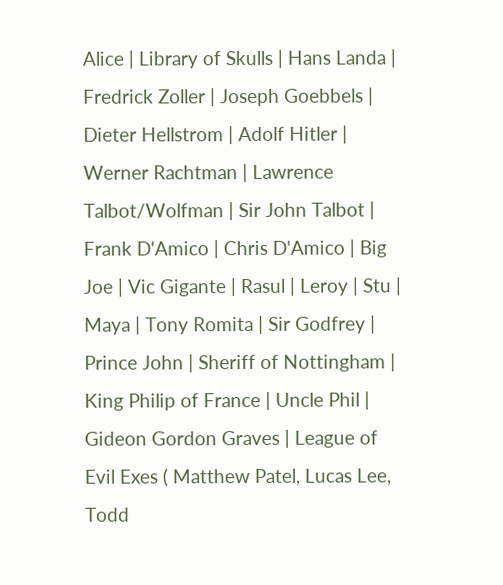Alice | Library of Skulls | Hans Landa | Fredrick Zoller | Joseph Goebbels | Dieter Hellstrom | Adolf Hitler | Werner Rachtman | Lawrence Talbot/Wolfman | Sir John Talbot | Frank D'Amico | Chris D'Amico | Big Joe | Vic Gigante | Rasul | Leroy | Stu | Maya | Tony Romita | Sir Godfrey | Prince John | Sheriff of Nottingham | King Philip of France | Uncle Phil | Gideon Gordon Graves | League of Evil Exes ( Matthew Patel, Lucas Lee, Todd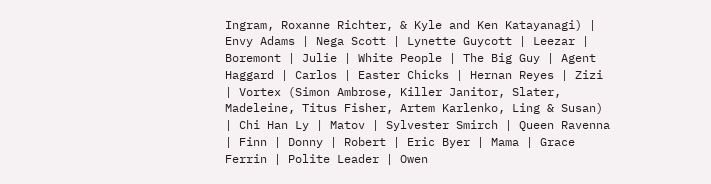Ingram, Roxanne Richter, & Kyle and Ken Katayanagi) | Envy Adams | Nega Scott | Lynette Guycott | Leezar | Boremont | Julie | White People | The Big Guy | Agent Haggard | Carlos | Easter Chicks | Hernan Reyes | Zizi | Vortex (Simon Ambrose, Killer Janitor, Slater, Madeleine, Titus Fisher, Artem Karlenko, Ling & Susan) | Chi Han Ly | Matov | Sylvester Smirch | Queen Ravenna | Finn | Donny | Robert | Eric Byer | Mama | Grace Ferrin | Polite Leader | Owen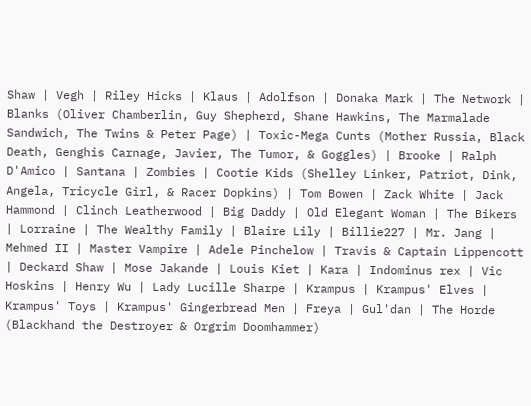Shaw | Vegh | Riley Hicks | Klaus | Adolfson | Donaka Mark | The Network | Blanks (Oliver Chamberlin, Guy Shepherd, Shane Hawkins, The Marmalade Sandwich, The Twins & Peter Page) | Toxic-Mega Cunts (Mother Russia, Black Death, Genghis Carnage, Javier, The Tumor, & Goggles) | Brooke | Ralph D'Amico | Santana | Zombies | Cootie Kids (Shelley Linker, Patriot, Dink, Angela, Tricycle Girl, & Racer Dopkins) | Tom Bowen | Zack White | Jack Hammond | Clinch Leatherwood | Big Daddy | Old Elegant Woman | The Bikers | Lorraine | The Wealthy Family | Blaire Lily | Billie227 | Mr. Jang | Mehmed II | Master Vampire | Adele Pinchelow | Travis & Captain Lippencott | Deckard Shaw | Mose Jakande | Louis Kiet | Kara | Indominus rex | Vic Hoskins | Henry Wu | Lady Lucille Sharpe | Krampus | Krampus' Elves | Krampus' Toys | Krampus' Gingerbread Men | Freya | Gul'dan | The Horde (Blackhand the Destroyer & Orgrim Doomhammer)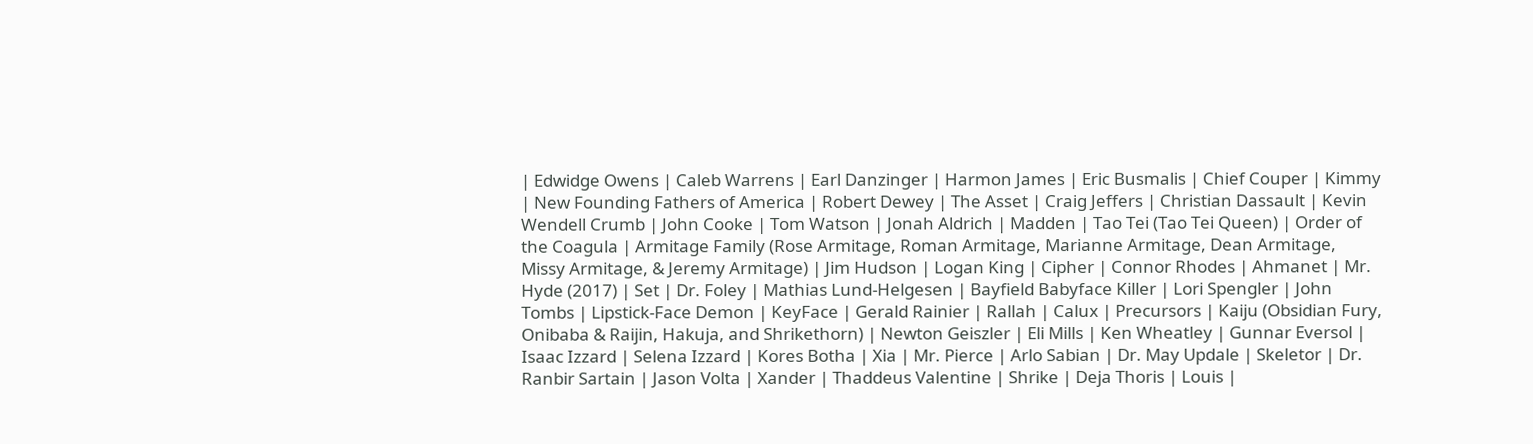| Edwidge Owens | Caleb Warrens | Earl Danzinger | Harmon James | Eric Busmalis | Chief Couper | Kimmy | New Founding Fathers of America | Robert Dewey | The Asset | Craig Jeffers | Christian Dassault | Kevin Wendell Crumb | John Cooke | Tom Watson | Jonah Aldrich | Madden | Tao Tei (Tao Tei Queen) | Order of the Coagula | Armitage Family (Rose Armitage, Roman Armitage, Marianne Armitage, Dean Armitage, Missy Armitage, & Jeremy Armitage) | Jim Hudson | Logan King | Cipher | Connor Rhodes | Ahmanet | Mr. Hyde (2017) | Set | Dr. Foley | Mathias Lund-Helgesen | Bayfield Babyface Killer | Lori Spengler | John Tombs | Lipstick-Face Demon | KeyFace | Gerald Rainier | Rallah | Calux | Precursors | Kaiju (Obsidian Fury, Onibaba & Raijin, Hakuja, and Shrikethorn) | Newton Geiszler | Eli Mills | Ken Wheatley | Gunnar Eversol | Isaac Izzard | Selena Izzard | Kores Botha | Xia | Mr. Pierce | Arlo Sabian | Dr. May Updale | Skeletor | Dr. Ranbir Sartain | Jason Volta | Xander | Thaddeus Valentine | Shrike | Deja Thoris | Louis |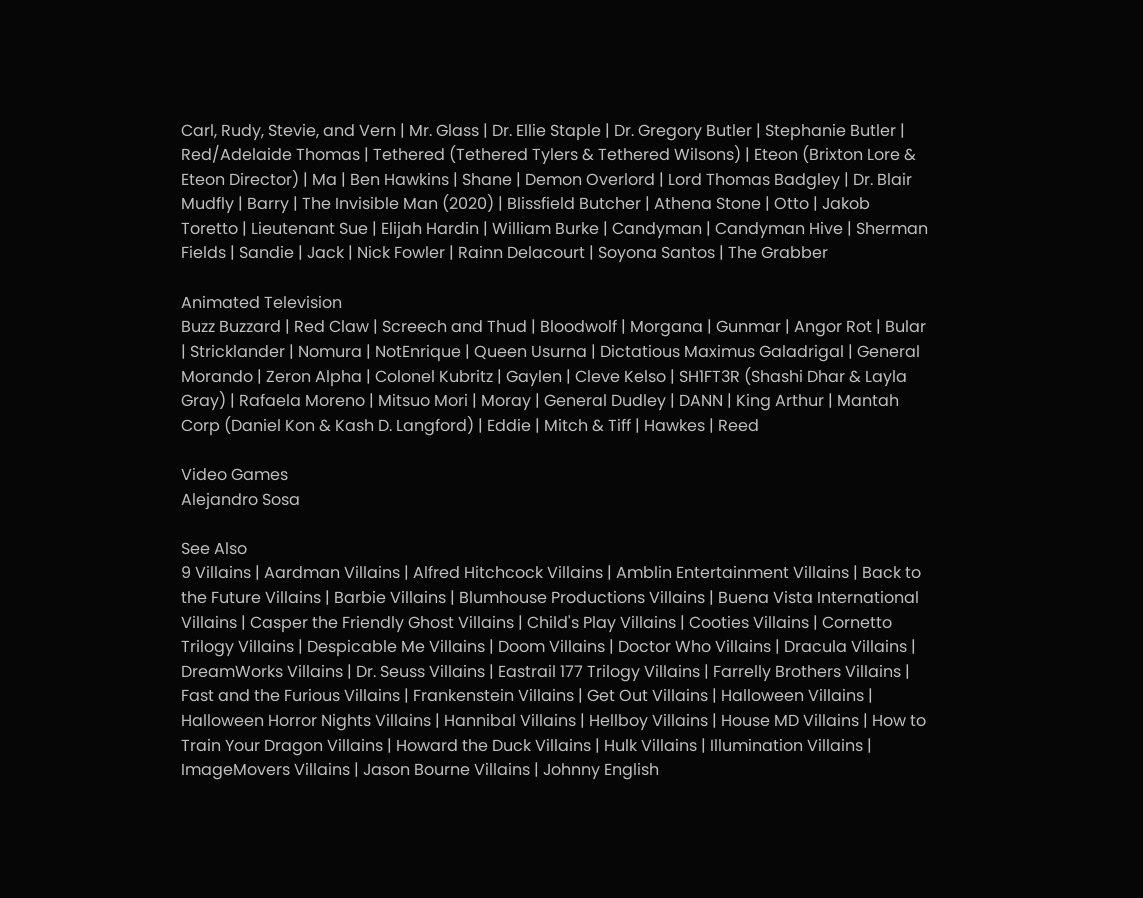Carl, Rudy, Stevie, and Vern | Mr. Glass | Dr. Ellie Staple | Dr. Gregory Butler | Stephanie Butler | Red/Adelaide Thomas | Tethered (Tethered Tylers & Tethered Wilsons) | Eteon (Brixton Lore & Eteon Director) | Ma | Ben Hawkins | Shane | Demon Overlord | Lord Thomas Badgley | Dr. Blair Mudfly | Barry | The Invisible Man (2020) | Blissfield Butcher | Athena Stone | Otto | Jakob Toretto | Lieutenant Sue | Elijah Hardin | William Burke | Candyman | Candyman Hive | Sherman Fields | Sandie | Jack | Nick Fowler | Rainn Delacourt | Soyona Santos | The Grabber

Animated Television
Buzz Buzzard | Red Claw | Screech and Thud | Bloodwolf | Morgana | Gunmar | Angor Rot | Bular | Stricklander | Nomura | NotEnrique | Queen Usurna | Dictatious Maximus Galadrigal | General Morando | Zeron Alpha | Colonel Kubritz | Gaylen | Cleve Kelso | SH1FT3R (Shashi Dhar & Layla Gray) | Rafaela Moreno | Mitsuo Mori | Moray | General Dudley | DANN | King Arthur | Mantah Corp (Daniel Kon & Kash D. Langford) | Eddie | Mitch & Tiff | Hawkes | Reed

Video Games
Alejandro Sosa

See Also
9 Villains | Aardman Villains | Alfred Hitchcock Villains | Amblin Entertainment Villains | Back to the Future Villains | Barbie Villains | Blumhouse Productions Villains | Buena Vista International Villains | Casper the Friendly Ghost Villains | Child's Play Villains | Cooties Villains | Cornetto Trilogy Villains | Despicable Me Villains | Doom Villains | Doctor Who Villains | Dracula Villains | DreamWorks Villains | Dr. Seuss Villains | Eastrail 177 Trilogy Villains | Farrelly Brothers Villains | Fast and the Furious Villains | Frankenstein Villains | Get Out Villains | Halloween Villains | Halloween Horror Nights Villains | Hannibal Villains | Hellboy Villains | House MD Villains | How to Train Your Dragon Villains | Howard the Duck Villains | Hulk Villains | Illumination Villains | ImageMovers Villains | Jason Bourne Villains | Johnny English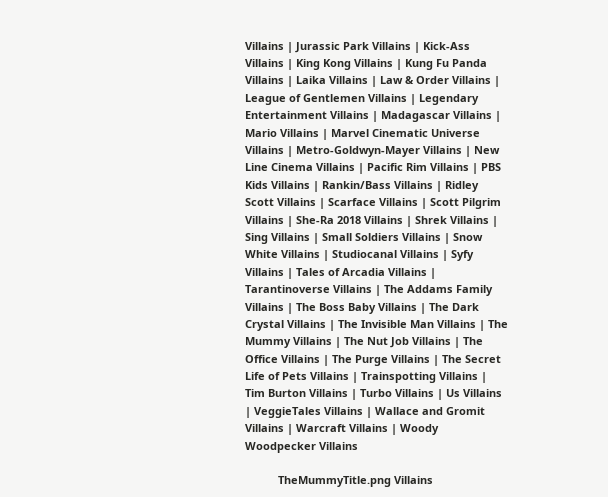Villains | Jurassic Park Villains | Kick-Ass Villains | King Kong Villains | Kung Fu Panda Villains | Laika Villains | Law & Order Villains | League of Gentlemen Villains | Legendary Entertainment Villains | Madagascar Villains | Mario Villains | Marvel Cinematic Universe Villains | Metro-Goldwyn-Mayer Villains | New Line Cinema Villains | Pacific Rim Villains | PBS Kids Villains | Rankin/Bass Villains | Ridley Scott Villains | Scarface Villains | Scott Pilgrim Villains | She-Ra 2018 Villains | Shrek Villains | Sing Villains | Small Soldiers Villains | Snow White Villains | Studiocanal Villains | Syfy Villains | Tales of Arcadia Villains | Tarantinoverse Villains | The Addams Family Villains | The Boss Baby Villains | The Dark Crystal Villains | The Invisible Man Villains | The Mummy Villains | The Nut Job Villains | The Office Villains | The Purge Villains | The Secret Life of Pets Villains | Trainspotting Villains | Tim Burton Villains | Turbo Villains | Us Villains | VeggieTales Villains | Wallace and Gromit Villains | Warcraft Villains | Woody Woodpecker Villains

           TheMummyTitle.png Villains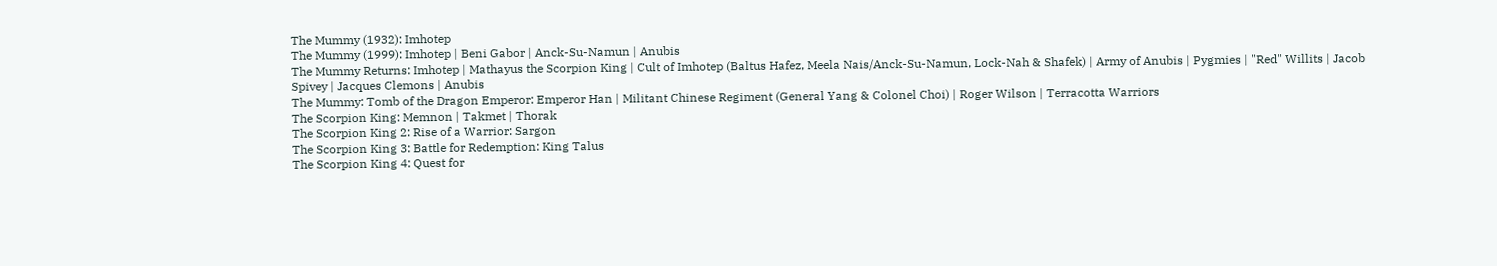The Mummy (1932): Imhotep
The Mummy (1999): Imhotep | Beni Gabor | Anck-Su-Namun | Anubis
The Mummy Returns: Imhotep | Mathayus the Scorpion King | Cult of Imhotep (Baltus Hafez, Meela Nais/Anck-Su-Namun, Lock-Nah & Shafek) | Army of Anubis | Pygmies | "Red" Willits | Jacob Spivey | Jacques Clemons | Anubis
The Mummy: Tomb of the Dragon Emperor: Emperor Han | Militant Chinese Regiment (General Yang & Colonel Choi) | Roger Wilson | Terracotta Warriors
The Scorpion King: Memnon | Takmet | Thorak
The Scorpion King 2: Rise of a Warrior: Sargon
The Scorpion King 3: Battle for Redemption: King Talus
The Scorpion King 4: Quest for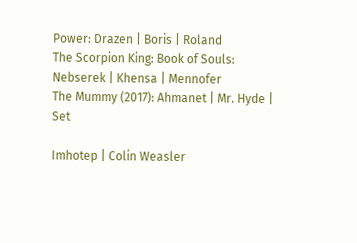Power: Drazen | Boris | Roland
The Scorpion King: Book of Souls: Nebserek | Khensa | Mennofer
The Mummy (2017): Ahmanet | Mr. Hyde | Set

Imhotep | Colin Weasler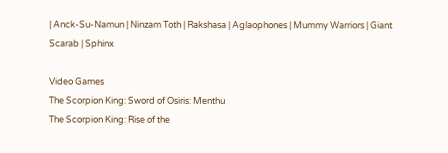| Anck-Su-Namun | Ninzam Toth | Rakshasa | Aglaophones | Mummy Warriors | Giant Scarab | Sphinx

Video Games
The Scorpion King: Sword of Osiris: Menthu
The Scorpion King: Rise of the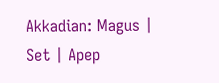Akkadian: Magus | Set | Apep